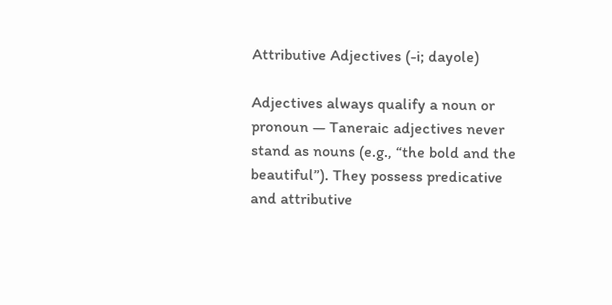Attributive Adjectives (-i; dayole)

Adjectives always qualify a noun or pronoun — Taneraic adjectives never stand as nouns (e.g., “the bold and the beautiful”). They possess predicative and attributive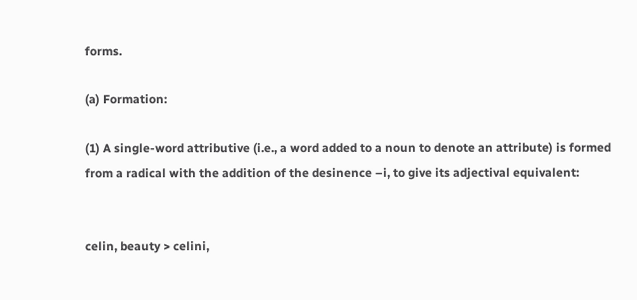forms.

(a) Formation:

(1) A single-word attributive (i.e., a word added to a noun to denote an attribute) is formed from a radical with the addition of the desinence –i, to give its adjectival equivalent:


celin, beauty > celini,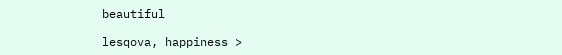beautiful

lesqova, happiness >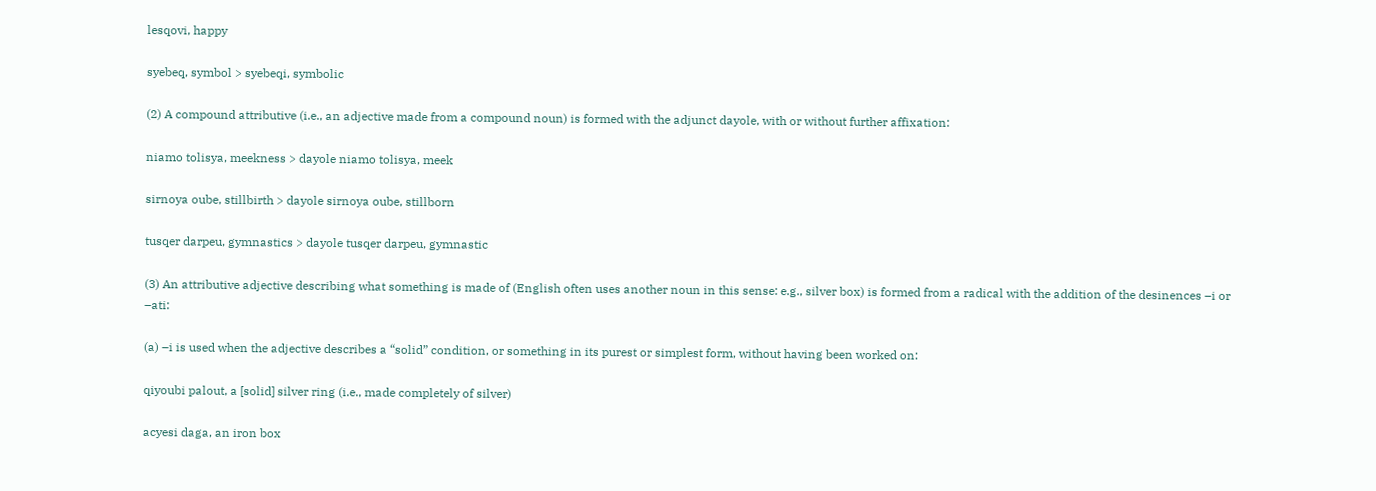lesqovi, happy

syebeq, symbol > syebeqi, symbolic

(2) A compound attributive (i.e., an adjective made from a compound noun) is formed with the adjunct dayole, with or without further affixation:

niamo tolisya, meekness > dayole niamo tolisya, meek

sirnoya oube, stillbirth > dayole sirnoya oube, stillborn

tusqer darpeu, gymnastics > dayole tusqer darpeu, gymnastic

(3) An attributive adjective describing what something is made of (English often uses another noun in this sense: e.g., silver box) is formed from a radical with the addition of the desinences –i or –ati:

(a) –i is used when the adjective describes a “solid” condition, or something in its purest or simplest form, without having been worked on:

qiyoubi palout, a [solid] silver ring (i.e., made completely of silver)

acyesi daga, an iron box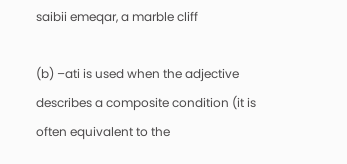saibii emeqar, a marble cliff

(b) –ati is used when the adjective describes a composite condition (it is often equivalent to the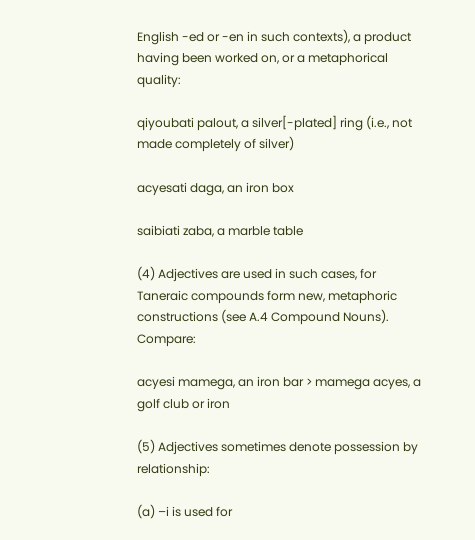English -ed or -en in such contexts), a product having been worked on, or a metaphorical quality:

qiyoubati palout, a silver[-plated] ring (i.e., not made completely of silver)

acyesati daga, an iron box

saibiati zaba, a marble table

(4) Adjectives are used in such cases, for Taneraic compounds form new, metaphoric constructions (see A.4 Compound Nouns). Compare:

acyesi mamega, an iron bar > mamega acyes, a golf club or iron

(5) Adjectives sometimes denote possession by relationship:

(a) –i is used for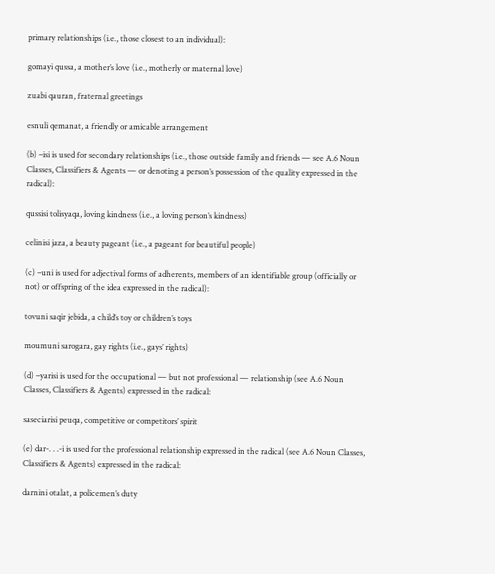primary relationships (i.e., those closest to an individual):

gomayi qussa, a mother’s love (i.e., motherly or maternal love)

zuabi qauran, fraternal greetings

esnuli qemanat, a friendly or amicable arrangement

(b) –isi is used for secondary relationships (i.e., those outside family and friends — see A.6 Noun Classes, Classifiers & Agents — or denoting a person’s possession of the quality expressed in the radical):

qussisi tolisyaqa, loving kindness (i.e., a loving person’s kindness)

celinisi jaza, a beauty pageant (i.e., a pageant for beautiful people)

(c) –uni is used for adjectival forms of adherents, members of an identifiable group (officially or not) or offspring of the idea expressed in the radical):

tovuni saqir jebida, a child’s toy or children’s toys

moumuni sarogara, gay rights (i.e., gays’ rights)

(d) –yarisi is used for the occupational — but not professional — relationship (see A.6 Noun Classes, Classifiers & Agents) expressed in the radical:

saseciarisi peuqa, competitive or competitors’ spirit

(e) dar-. . .-i is used for the professional relationship expressed in the radical (see A.6 Noun Classes, Classifiers & Agents) expressed in the radical:

darnini otalat, a policemen’s duty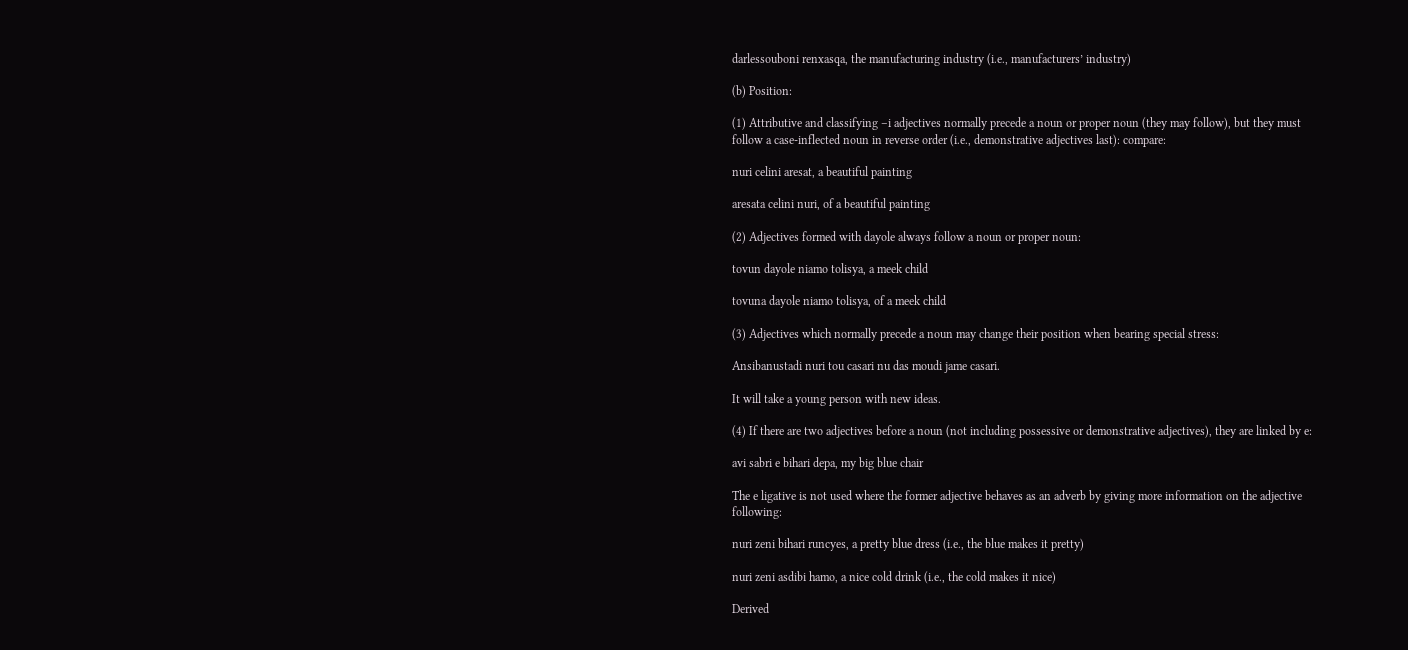darlessouboni renxasqa, the manufacturing industry (i.e., manufacturers’ industry)

(b) Position:

(1) Attributive and classifying –i adjectives normally precede a noun or proper noun (they may follow), but they must follow a case-inflected noun in reverse order (i.e., demonstrative adjectives last): compare:

nuri celini aresat, a beautiful painting

aresata celini nuri, of a beautiful painting

(2) Adjectives formed with dayole always follow a noun or proper noun:

tovun dayole niamo tolisya, a meek child

tovuna dayole niamo tolisya, of a meek child

(3) Adjectives which normally precede a noun may change their position when bearing special stress:

Ansibanustadi nuri tou casari nu das moudi jame casari.

It will take a young person with new ideas.

(4) If there are two adjectives before a noun (not including possessive or demonstrative adjectives), they are linked by e:

avi sabri e bihari depa, my big blue chair

The e ligative is not used where the former adjective behaves as an adverb by giving more information on the adjective following:

nuri zeni bihari runcyes, a pretty blue dress (i.e., the blue makes it pretty)

nuri zeni asdibi hamo, a nice cold drink (i.e., the cold makes it nice)

Derived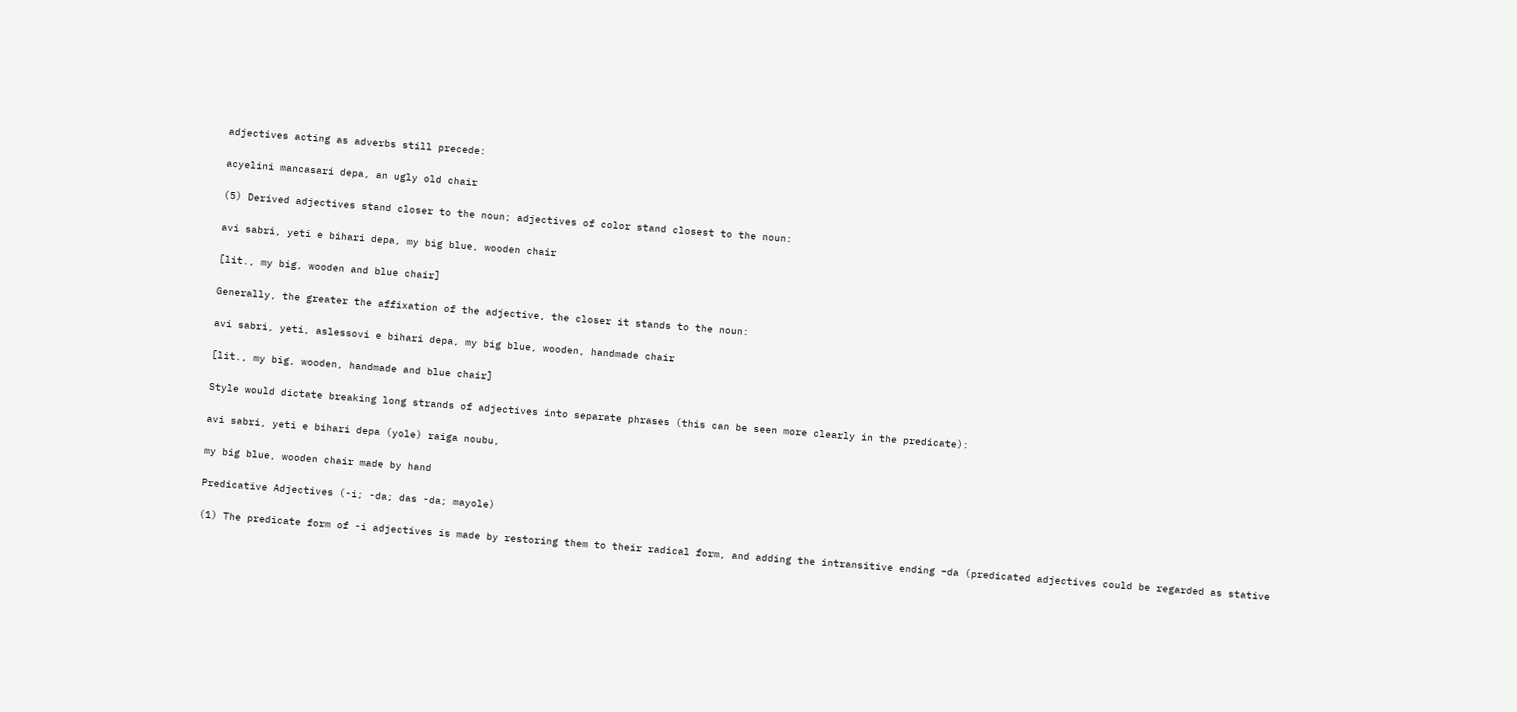adjectives acting as adverbs still precede:

acyelini mancasari depa, an ugly old chair

(5) Derived adjectives stand closer to the noun; adjectives of color stand closest to the noun:

avi sabri, yeti e bihari depa, my big blue, wooden chair

[lit., my big, wooden and blue chair]

Generally, the greater the affixation of the adjective, the closer it stands to the noun:

avi sabri, yeti, aslessovi e bihari depa, my big blue, wooden, handmade chair

[lit., my big, wooden, handmade and blue chair]

Style would dictate breaking long strands of adjectives into separate phrases (this can be seen more clearly in the predicate):

avi sabri, yeti e bihari depa (yole) raiga noubu,

my big blue, wooden chair made by hand

Predicative Adjectives (-i; -da; das -da; mayole)

(1) The predicate form of -i adjectives is made by restoring them to their radical form, and adding the intransitive ending –da (predicated adjectives could be regarded as stative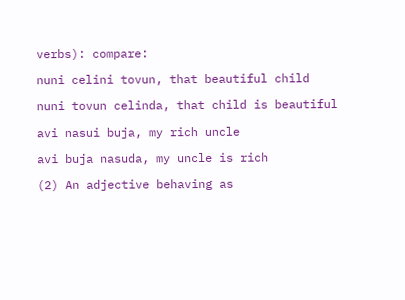verbs): compare:

nuni celini tovun, that beautiful child

nuni tovun celinda, that child is beautiful

avi nasui buja, my rich uncle

avi buja nasuda, my uncle is rich

(2) An adjective behaving as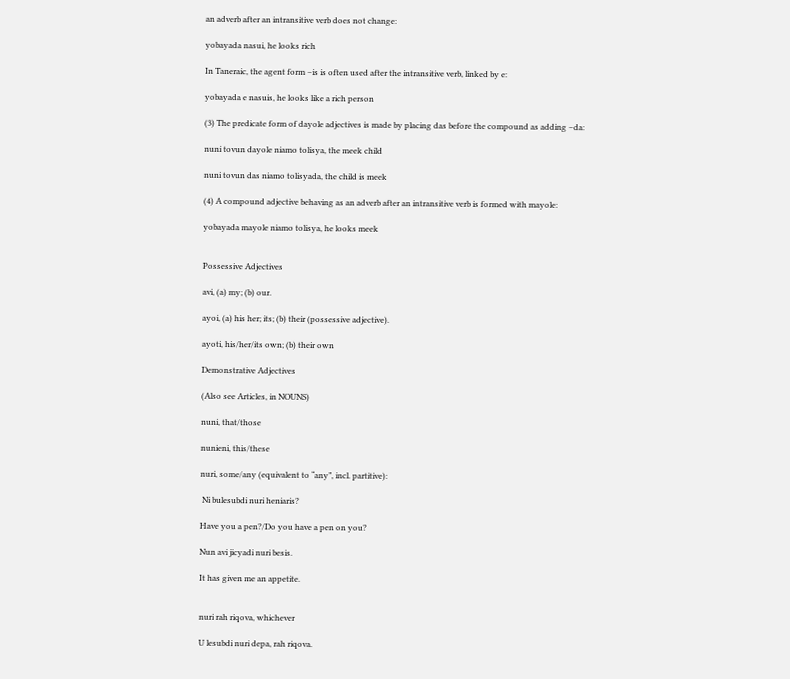an adverb after an intransitive verb does not change:

yobayada nasui, he looks rich

In Taneraic, the agent form –is is often used after the intransitive verb, linked by e:

yobayada e nasuis, he looks like a rich person

(3) The predicate form of dayole adjectives is made by placing das before the compound as adding –da:

nuni tovun dayole niamo tolisya, the meek child

nuni tovun das niamo tolisyada, the child is meek

(4) A compound adjective behaving as an adverb after an intransitive verb is formed with mayole:

yobayada mayole niamo tolisya, he looks meek


Possessive Adjectives

avi, (a) my; (b) our.

ayoi, (a) his her; its; (b) their (possessive adjective).

ayoti, his/her/its own; (b) their own

Demonstrative Adjectives

(Also see Articles, in NOUNS)

nuni, that/those

nunieni, this/these

nuri, some/any (equivalent to “any”, incl. partitive):

 Ni bulesubdi nuri heniaris?

Have you a pen?/Do you have a pen on you?

Nun avi jicyadi nuri besis.

It has given me an appetite.


nuri rah riqova, whichever

U lesubdi nuri depa, rah riqova.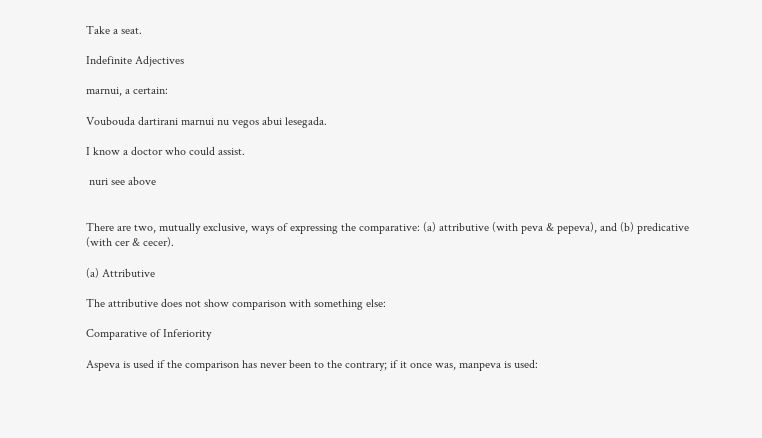Take a seat.

Indefinite Adjectives

marnui, a certain:

Voubouda dartirani marnui nu vegos abui lesegada.

I know a doctor who could assist.

 nuri see above


There are two, mutually exclusive, ways of expressing the comparative: (a) attributive (with peva & pepeva), and (b) predicative (with cer & cecer).

(a) Attributive

The attributive does not show comparison with something else:

Comparative of Inferiority

Aspeva is used if the comparison has never been to the contrary; if it once was, manpeva is used: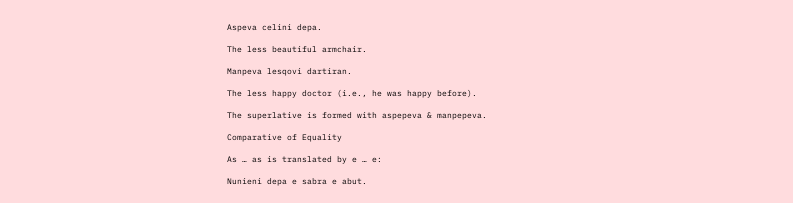Aspeva celini depa.

The less beautiful armchair.

Manpeva lesqovi dartiran.

The less happy doctor (i.e., he was happy before).

The superlative is formed with aspepeva & manpepeva.

Comparative of Equality

As … as is translated by e … e:

Nunieni depa e sabra e abut.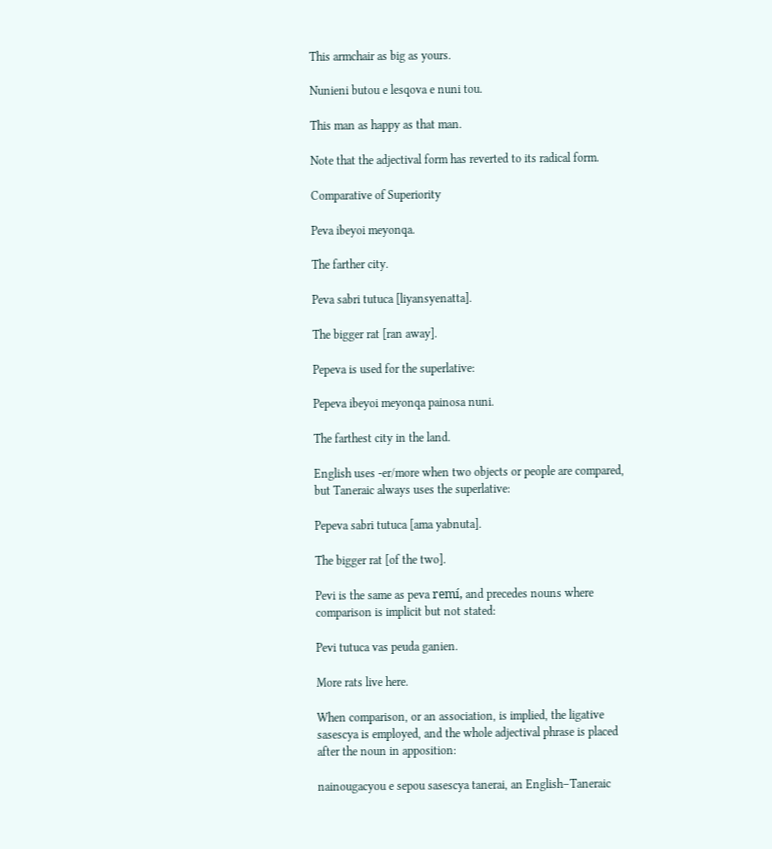This armchair as big as yours.

Nunieni butou e lesqova e nuni tou.

This man as happy as that man.

Note that the adjectival form has reverted to its radical form.

Comparative of Superiority

Peva ibeyoi meyonqa.

The farther city.

Peva sabri tutuca [liyansyenatta].

The bigger rat [ran away].

Pepeva is used for the superlative:

Pepeva ibeyoi meyonqa painosa nuni.

The farthest city in the land.

English uses -er/more when two objects or people are compared, but Taneraic always uses the superlative:

Pepeva sabri tutuca [ama yabnuta].

The bigger rat [of the two].

Pevi is the same as peva remí, and precedes nouns where comparison is implicit but not stated:

Pevi tutuca vas peuda ganien.

More rats live here.

When comparison, or an association, is implied, the ligative sasescya is employed, and the whole adjectival phrase is placed after the noun in apposition:

nainougacyou e sepou sasescya tanerai, an English–Taneraic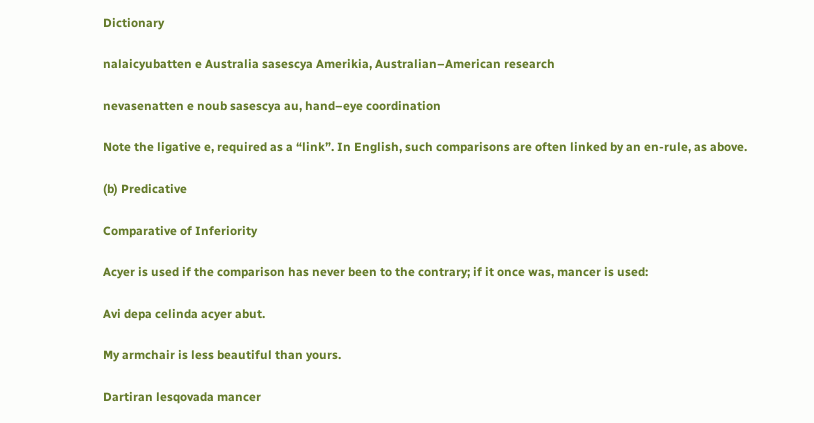Dictionary

nalaicyubatten e Australia sasescya Amerikia, Australian–American research

nevasenatten e noub sasescya au, hand–eye coordination

Note the ligative e, required as a “link”. In English, such comparisons are often linked by an en-rule, as above.

(b) Predicative

Comparative of Inferiority

Acyer is used if the comparison has never been to the contrary; if it once was, mancer is used:

Avi depa celinda acyer abut.

My armchair is less beautiful than yours.

Dartiran lesqovada mancer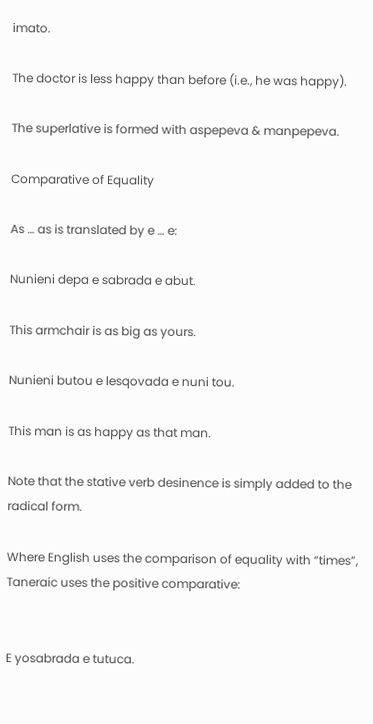imato.

The doctor is less happy than before (i.e., he was happy).

The superlative is formed with aspepeva & manpepeva.

Comparative of Equality

As … as is translated by e … e:

Nunieni depa e sabrada e abut.

This armchair is as big as yours.

Nunieni butou e lesqovada e nuni tou.

This man is as happy as that man.

Note that the stative verb desinence is simply added to the radical form.

Where English uses the comparison of equality with “times”, Taneraic uses the positive comparative:


E yosabrada e tutuca.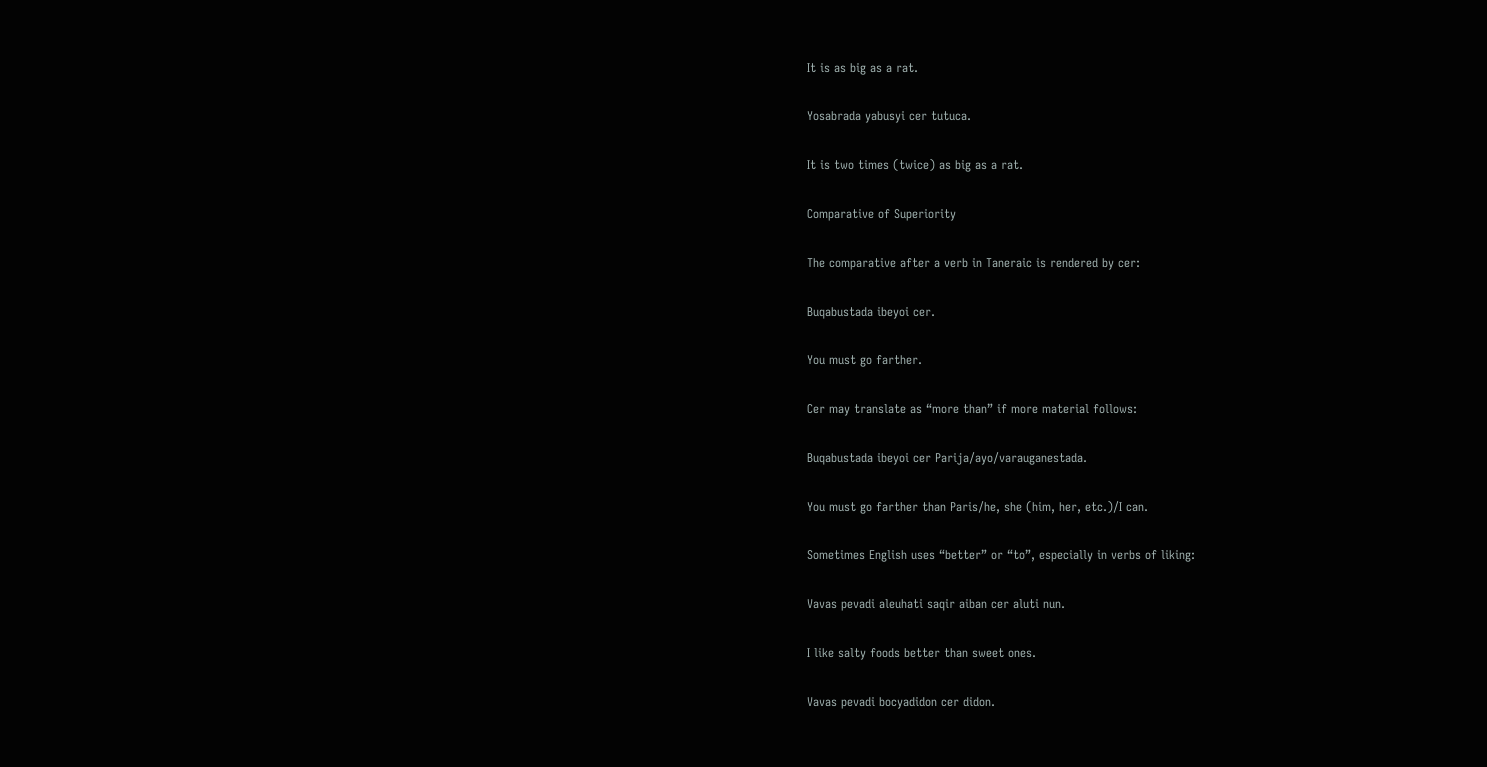It is as big as a rat.

Yosabrada yabusyi cer tutuca.

It is two times (twice) as big as a rat.

Comparative of Superiority

The comparative after a verb in Taneraic is rendered by cer:

Buqabustada ibeyoi cer.

You must go farther.

Cer may translate as “more than” if more material follows:

Buqabustada ibeyoi cer Parija/ayo/varauganestada.

You must go farther than Paris/he, she (him, her, etc.)/I can.

Sometimes English uses “better” or “to”, especially in verbs of liking:

Vavas pevadi aleuhati saqir aiban cer aluti nun.

I like salty foods better than sweet ones.

Vavas pevadi bocyadidon cer didon.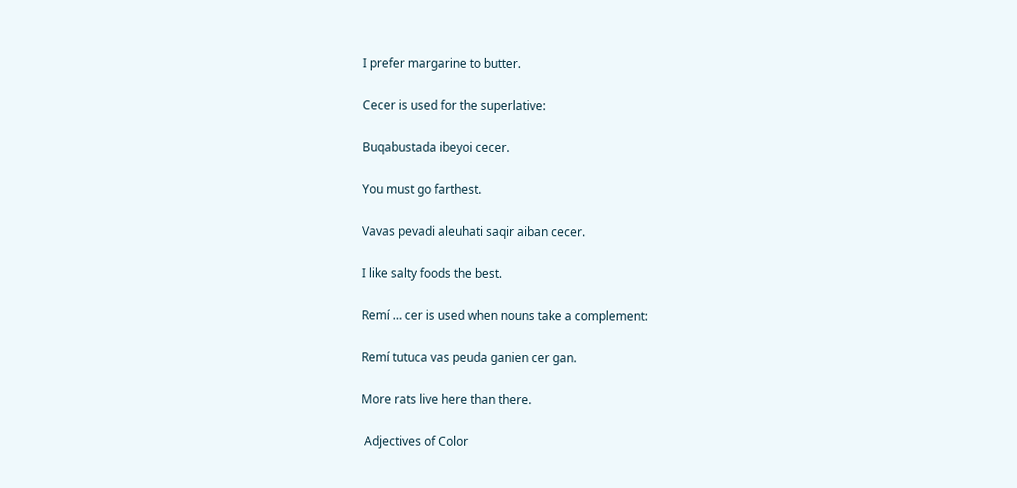I prefer margarine to butter.

Cecer is used for the superlative:

Buqabustada ibeyoi cecer.

You must go farthest.

Vavas pevadi aleuhati saqir aiban cecer.

I like salty foods the best.

Remí … cer is used when nouns take a complement:

Remí tutuca vas peuda ganien cer gan.

More rats live here than there.

 Adjectives of Color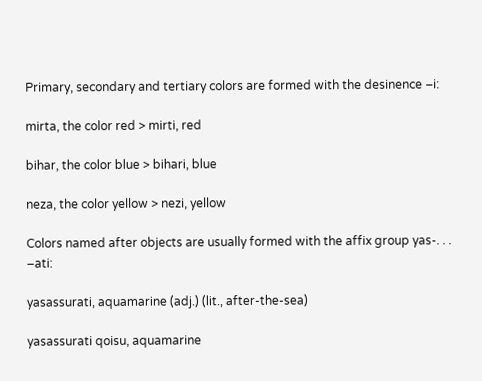Primary, secondary and tertiary colors are formed with the desinence –i:

mirta, the color red > mirti, red

bihar, the color blue > bihari, blue

neza, the color yellow > nezi, yellow

Colors named after objects are usually formed with the affix group yas-. . . –ati:

yasassurati, aquamarine (adj.) (lit., after-the-sea)

yasassurati qoisu, aquamarine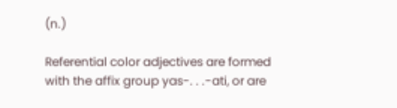(n.)

Referential color adjectives are formed with the affix group yas-. . .-ati, or are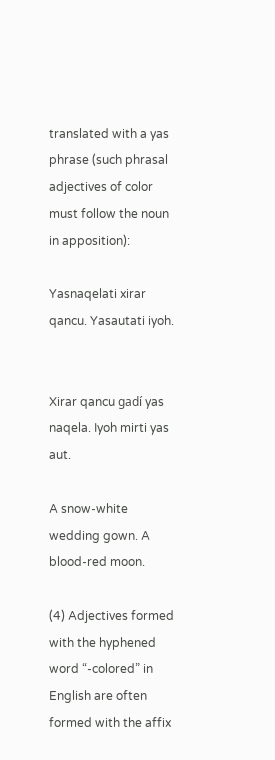translated with a yas phrase (such phrasal adjectives of color must follow the noun in apposition):

Yasnaqelati xirar qancu. Yasautati iyoh.


Xirar qancu gadí yas naqela. Iyoh mirti yas aut.

A snow-white wedding gown. A blood-red moon.

(4) Adjectives formed with the hyphened word “-colored” in English are often formed with the affix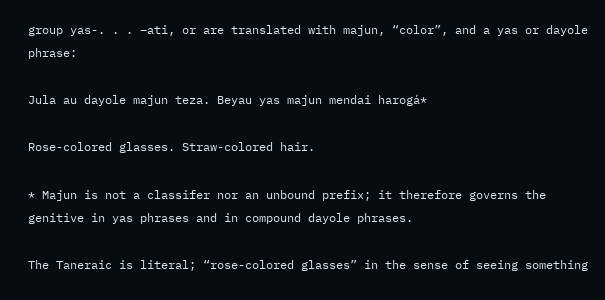group yas-. . . –ati, or are translated with majun, “color”, and a yas or dayole phrase:

Jula au dayole majun teza. Beyau yas majun mendai harogá*

Rose-colored glasses. Straw-colored hair.

* Majun is not a classifer nor an unbound prefix; it therefore governs the genitive in yas phrases and in compound dayole phrases.

The Taneraic is literal; “rose-colored glasses” in the sense of seeing something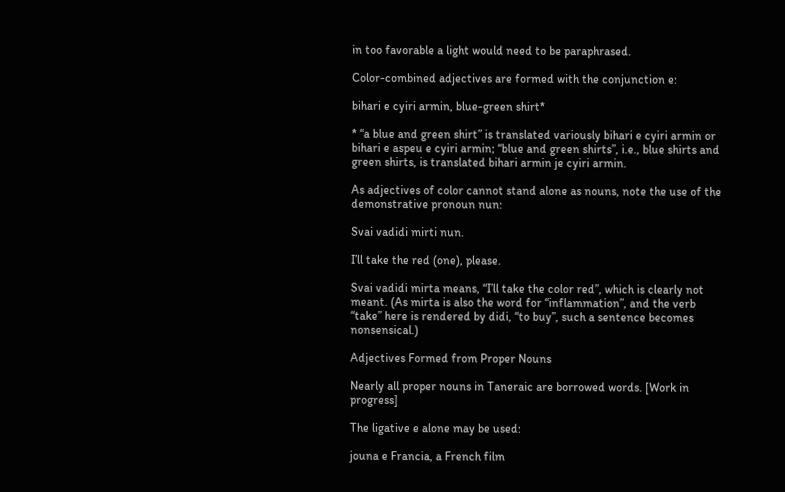in too favorable a light would need to be paraphrased.

Color-combined adjectives are formed with the conjunction e:

bihari e cyiri armin, blue-green shirt*

* “a blue and green shirt” is translated variously bihari e cyiri armin or bihari e aspeu e cyiri armin; “blue and green shirts”, i.e., blue shirts and green shirts, is translated bihari armin je cyiri armin.

As adjectives of color cannot stand alone as nouns, note the use of the demonstrative pronoun nun:

Svai vadidi mirti nun.

I’ll take the red (one), please.

Svai vadidi mirta means, “I’ll take the color red”, which is clearly not meant. (As mirta is also the word for “inflammation”, and the verb “take” here is rendered by didi, “to buy”, such a sentence becomes nonsensical.)

Adjectives Formed from Proper Nouns

Nearly all proper nouns in Taneraic are borrowed words. [Work in progress]

The ligative e alone may be used:

jouna e Francia, a French film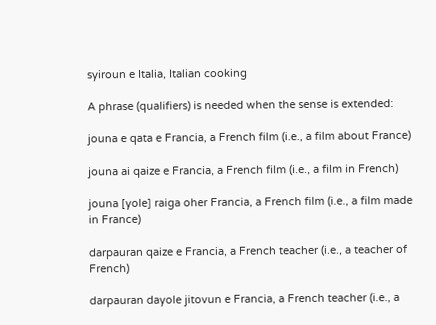syiroun e Italia, Italian cooking

A phrase (qualifiers) is needed when the sense is extended:

jouna e qata e Francia, a French film (i.e., a film about France)

jouna ai qaize e Francia, a French film (i.e., a film in French)

jouna [yole] raiga oher Francia, a French film (i.e., a film made in France)

darpauran qaize e Francia, a French teacher (i.e., a teacher of French)

darpauran dayole jitovun e Francia, a French teacher (i.e., a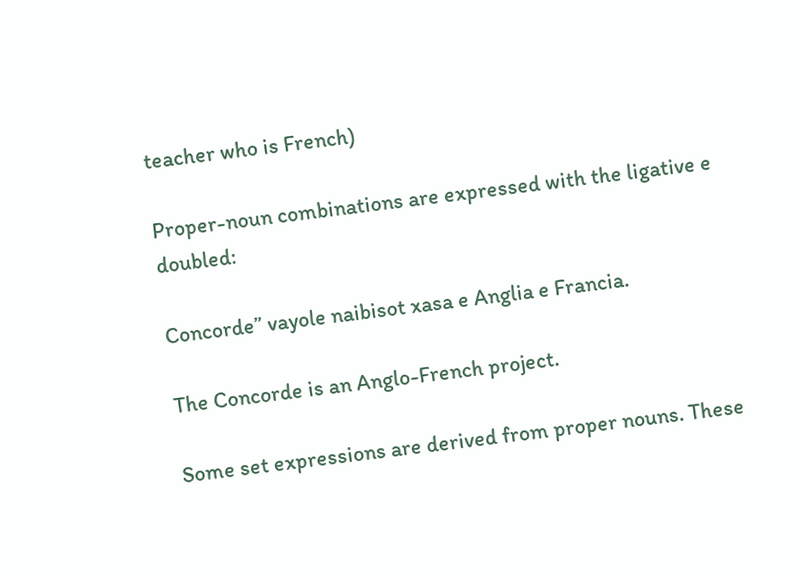teacher who is French)

Proper-noun combinations are expressed with the ligative e doubled:

Concorde” vayole naibisot xasa e Anglia e Francia.

The Concorde is an Anglo-French project.

Some set expressions are derived from proper nouns. These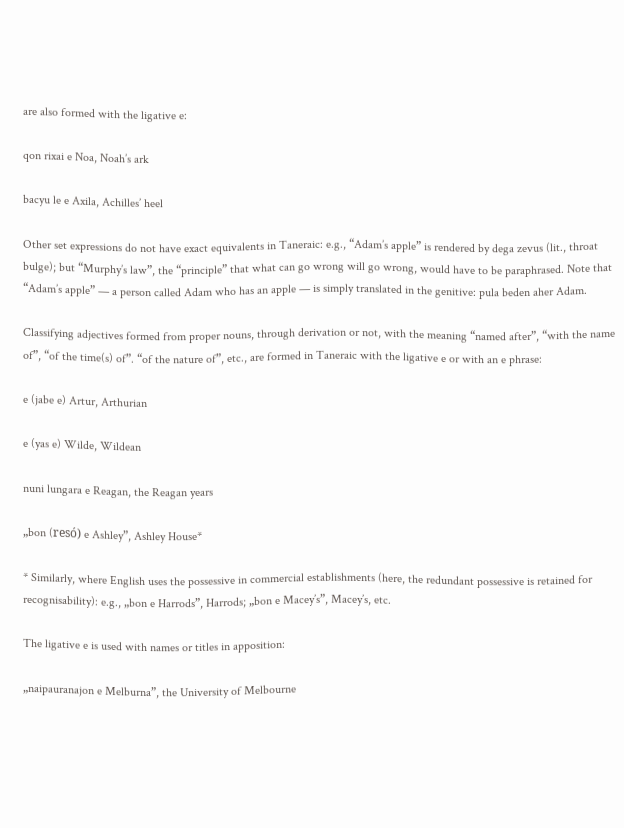are also formed with the ligative e:

qon rixai e Noa, Noah’s ark

bacyu le e Axila, Achilles’ heel

Other set expressions do not have exact equivalents in Taneraic: e.g., “Adam’s apple” is rendered by dega zevus (lit., throat bulge); but “Murphy’s law”, the “principle” that what can go wrong will go wrong, would have to be paraphrased. Note that “Adam’s apple” — a person called Adam who has an apple — is simply translated in the genitive: pula beden aher Adam.

Classifying adjectives formed from proper nouns, through derivation or not, with the meaning “named after”, “with the name of”, “of the time(s) of”. “of the nature of”, etc., are formed in Taneraic with the ligative e or with an e phrase:

e (jabe e) Artur, Arthurian

e (yas e) Wilde, Wildean

nuni lungara e Reagan, the Reagan years

„bon (resó) e Ashley”, Ashley House*

* Similarly, where English uses the possessive in commercial establishments (here, the redundant possessive is retained for recognisability): e.g., „bon e Harrods”, Harrods; „bon e Macey’s”, Macey’s, etc.

The ligative e is used with names or titles in apposition:

„naipauranajon e Melburna”, the University of Melbourne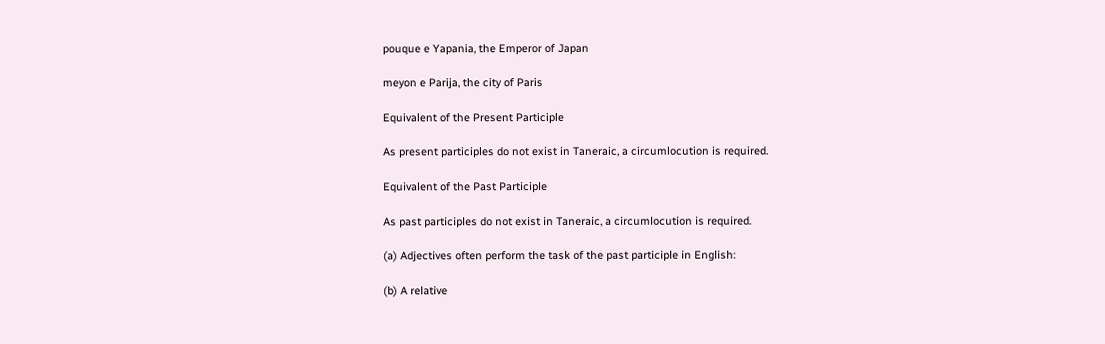pouque e Yapania, the Emperor of Japan

meyon e Parija, the city of Paris

Equivalent of the Present Participle

As present participles do not exist in Taneraic, a circumlocution is required.

Equivalent of the Past Participle

As past participles do not exist in Taneraic, a circumlocution is required.

(a) Adjectives often perform the task of the past participle in English:

(b) A relative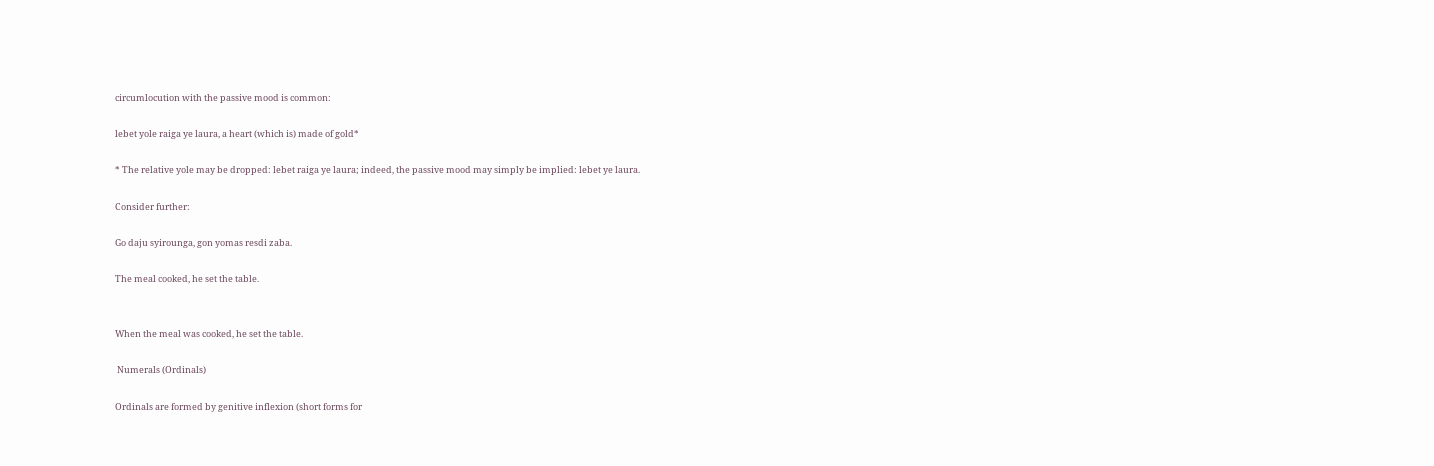circumlocution with the passive mood is common:

lebet yole raiga ye laura, a heart (which is) made of gold*

* The relative yole may be dropped: lebet raiga ye laura; indeed, the passive mood may simply be implied: lebet ye laura.

Consider further:

Go daju syirounga, gon yomas resdi zaba.

The meal cooked, he set the table.


When the meal was cooked, he set the table.

 Numerals (Ordinals)

Ordinals are formed by genitive inflexion (short forms for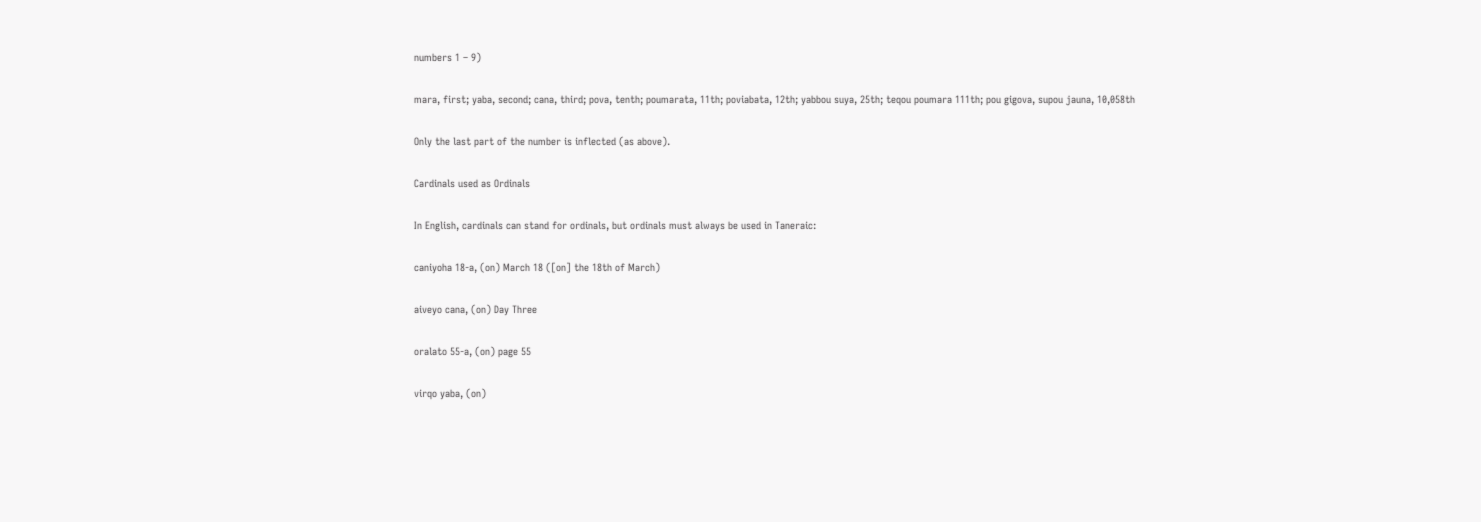numbers 1 – 9)

mara, first; yaba, second; cana, third; pova, tenth; poumarata, 11th; poviabata, 12th; yabbou suya, 25th; teqou poumara 111th; pou gigova, supou jauna, 10,058th

Only the last part of the number is inflected (as above).

Cardinals used as Ordinals

In English, cardinals can stand for ordinals, but ordinals must always be used in Taneraic:

caniyoha 18-a, (on) March 18 ([on] the 18th of March)

aiveyo cana, (on) Day Three

oralato 55-a, (on) page 55

virqo yaba, (on)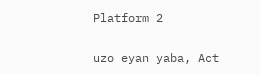Platform 2

uzo eyan yaba, Act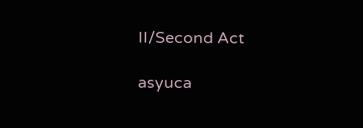II/Second Act

asyuca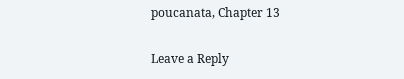poucanata, Chapter 13

Leave a Reply